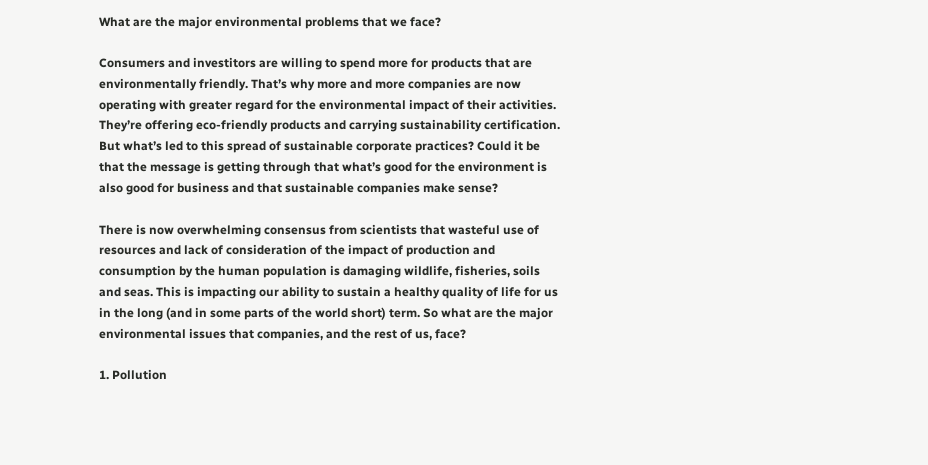What are the major environmental problems that we face?

Consumers and investitors are willing to spend more for products that are environmentally friendly. That’s why more and more companies are now operating with greater regard for the environmental impact of their activities. They’re offering eco-friendly products and carrying sustainability certification. But what’s led to this spread of sustainable corporate practices? Could it be that the message is getting through that what’s good for the environment is also good for business and that sustainable companies make sense?

There is now overwhelming consensus from scientists that wasteful use of resources and lack of consideration of the impact of production and consumption by the human population is damaging wildlife, fisheries, soils and seas. This is impacting our ability to sustain a healthy quality of life for us in the long (and in some parts of the world short) term. So what are the major environmental issues that companies, and the rest of us, face?

1. Pollution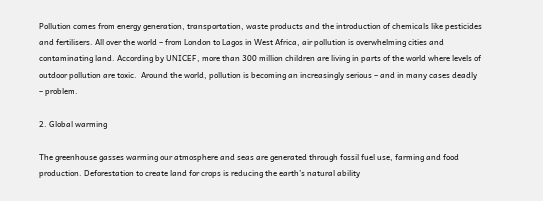Pollution comes from energy generation, transportation, waste products and the introduction of chemicals like pesticides and fertilisers. All over the world – from London to Lagos in West Africa, air pollution is overwhelming cities and contaminating land. According by UNICEF, more than 300 million children are living in parts of the world where levels of outdoor pollution are toxic.  Around the world, pollution is becoming an increasingly serious – and in many cases deadly – problem.

2. Global warming

The greenhouse gasses warming our atmosphere and seas are generated through fossil fuel use, farming and food production. Deforestation to create land for crops is reducing the earth’s natural ability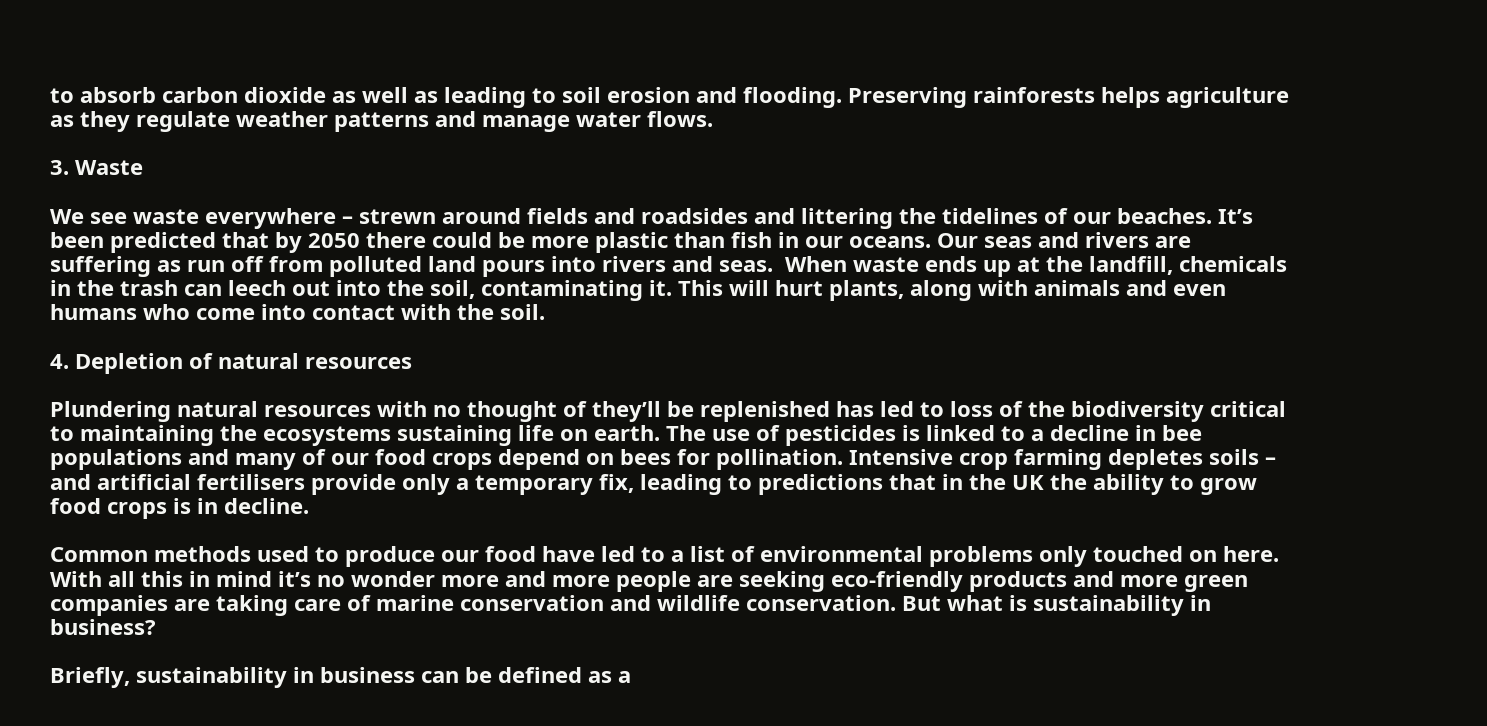to absorb carbon dioxide as well as leading to soil erosion and flooding. Preserving rainforests helps agriculture as they regulate weather patterns and manage water flows.

3. Waste

We see waste everywhere – strewn around fields and roadsides and littering the tidelines of our beaches. It’s been predicted that by 2050 there could be more plastic than fish in our oceans. Our seas and rivers are suffering as run off from polluted land pours into rivers and seas.  When waste ends up at the landfill, chemicals in the trash can leech out into the soil, contaminating it. This will hurt plants, along with animals and even humans who come into contact with the soil.

4. Depletion of natural resources

Plundering natural resources with no thought of they’ll be replenished has led to loss of the biodiversity critical to maintaining the ecosystems sustaining life on earth. The use of pesticides is linked to a decline in bee populations and many of our food crops depend on bees for pollination. Intensive crop farming depletes soils – and artificial fertilisers provide only a temporary fix, leading to predictions that in the UK the ability to grow food crops is in decline.

Common methods used to produce our food have led to a list of environmental problems only touched on here. With all this in mind it’s no wonder more and more people are seeking eco-friendly products and more green companies are taking care of marine conservation and wildlife conservation. But what is sustainability in business?

Briefly, sustainability in business can be defined as a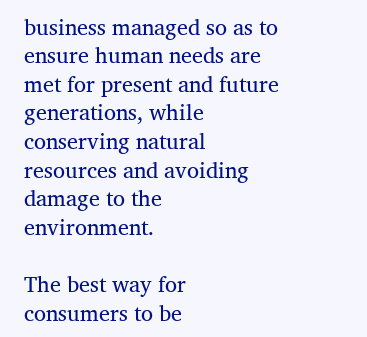business managed so as to ensure human needs are met for present and future generations, while conserving natural resources and avoiding damage to the environment.

The best way for consumers to be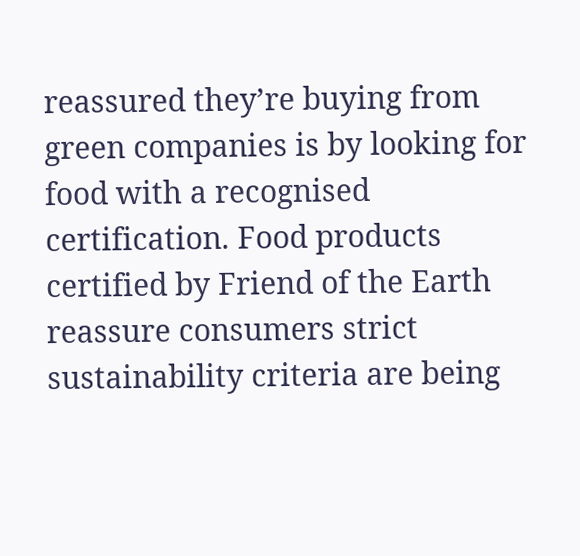reassured they’re buying from green companies is by looking for food with a recognised certification. Food products certified by Friend of the Earth reassure consumers strict sustainability criteria are being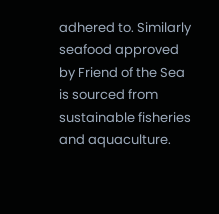adhered to. Similarly seafood approved by Friend of the Sea is sourced from sustainable fisheries and aquaculture.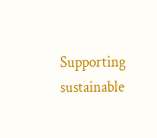Supporting sustainable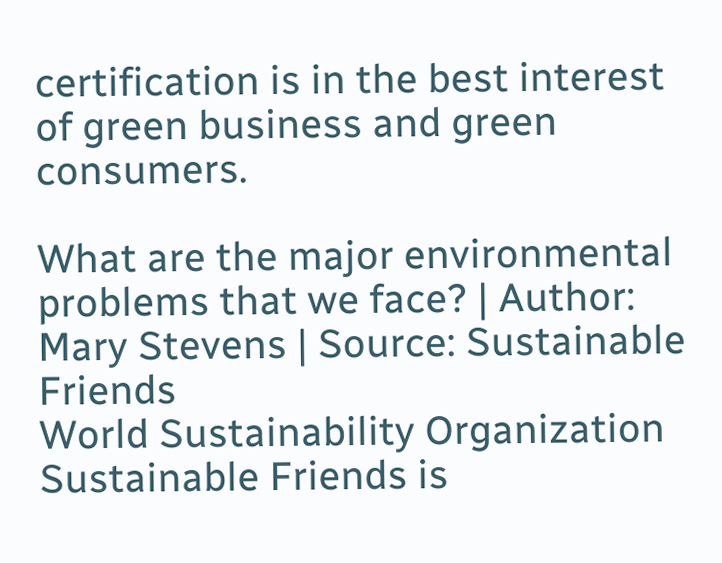certification is in the best interest of green business and green consumers.

What are the major environmental problems that we face? | Author: Mary Stevens | Source: Sustainable Friends
World Sustainability Organization  Sustainable Friends is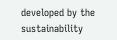developed by the sustainability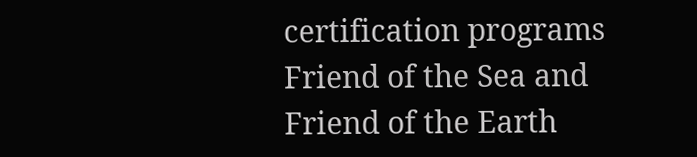certification programs Friend of the Sea and Friend of the Earth